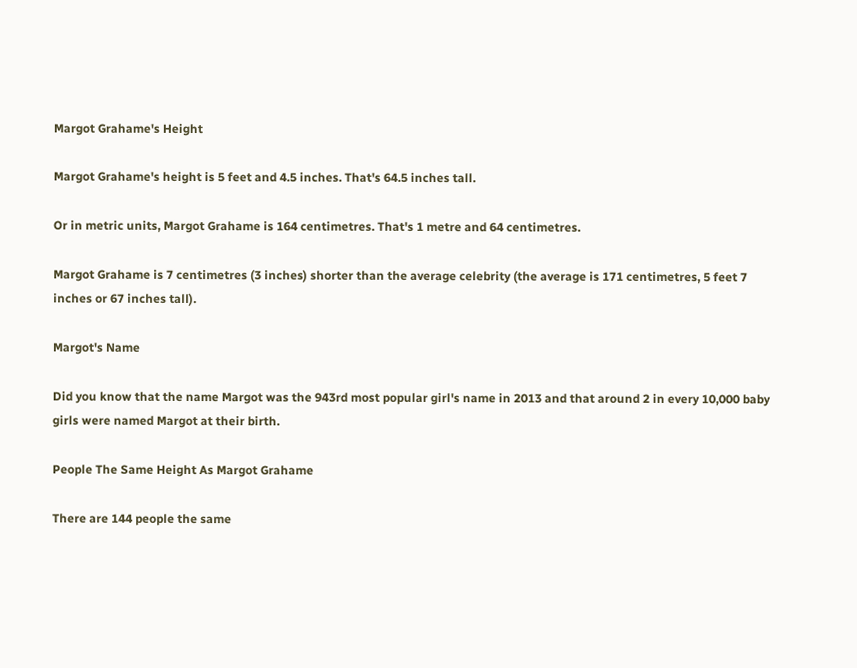Margot Grahame's Height

Margot Grahame's height is 5 feet and 4.5 inches. That's 64.5 inches tall.

Or in metric units, Margot Grahame is 164 centimetres. That's 1 metre and 64 centimetres.

Margot Grahame is 7 centimetres (3 inches) shorter than the average celebrity (the average is 171 centimetres, 5 feet 7 inches or 67 inches tall).

Margot's Name

Did you know that the name Margot was the 943rd most popular girl's name in 2013 and that around 2 in every 10,000 baby girls were named Margot at their birth.

People The Same Height As Margot Grahame

There are 144 people the same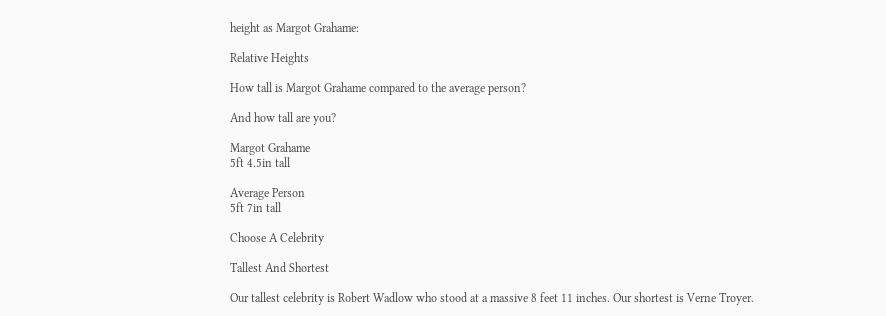height as Margot Grahame:

Relative Heights

How tall is Margot Grahame compared to the average person?

And how tall are you?

Margot Grahame
5ft 4.5in tall

Average Person
5ft 7in tall

Choose A Celebrity

Tallest And Shortest

Our tallest celebrity is Robert Wadlow who stood at a massive 8 feet 11 inches. Our shortest is Verne Troyer.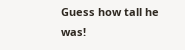Guess how tall he was!